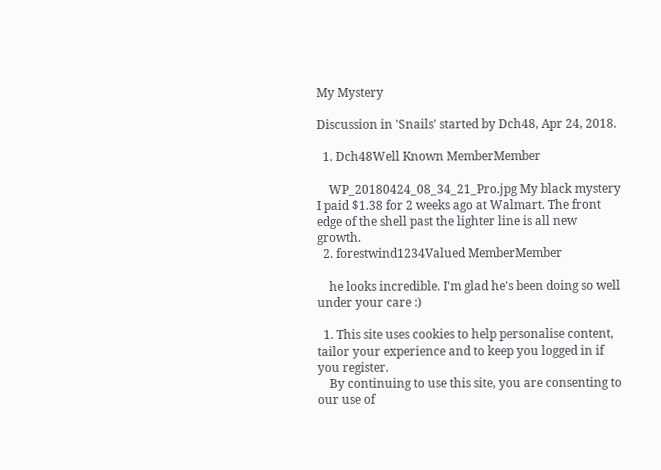My Mystery

Discussion in 'Snails' started by Dch48, Apr 24, 2018.

  1. Dch48Well Known MemberMember

    WP_20180424_08_34_21_Pro.jpg My black mystery I paid $1.38 for 2 weeks ago at Walmart. The front edge of the shell past the lighter line is all new growth.
  2. forestwind1234Valued MemberMember

    he looks incredible. I'm glad he's been doing so well under your care :)

  1. This site uses cookies to help personalise content, tailor your experience and to keep you logged in if you register.
    By continuing to use this site, you are consenting to our use of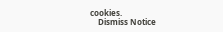cookies.
    Dismiss Notice